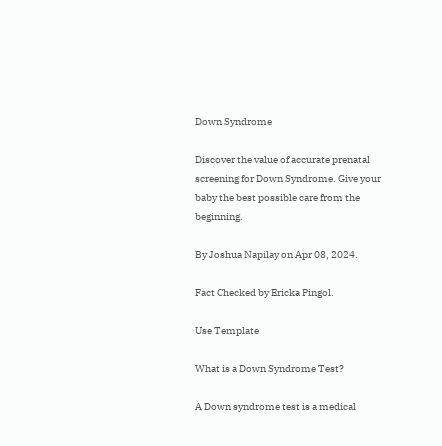Down Syndrome

Discover the value of accurate prenatal screening for Down Syndrome. Give your baby the best possible care from the beginning.

By Joshua Napilay on Apr 08, 2024.

Fact Checked by Ericka Pingol.

Use Template

What is a Down Syndrome Test?

A Down syndrome test is a medical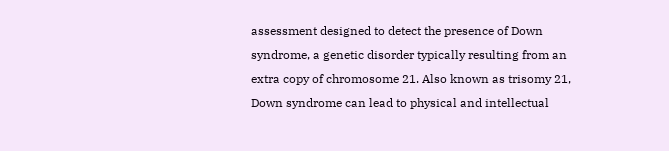assessment designed to detect the presence of Down syndrome, a genetic disorder typically resulting from an extra copy of chromosome 21. Also known as trisomy 21, Down syndrome can lead to physical and intellectual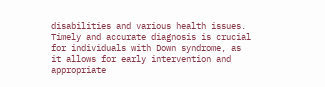disabilities and various health issues. Timely and accurate diagnosis is crucial for individuals with Down syndrome, as it allows for early intervention and appropriate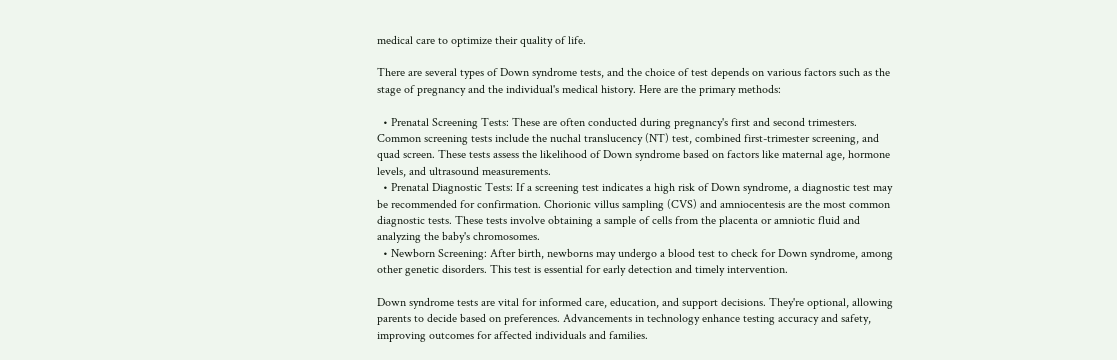medical care to optimize their quality of life.

There are several types of Down syndrome tests, and the choice of test depends on various factors such as the stage of pregnancy and the individual's medical history. Here are the primary methods:

  • Prenatal Screening Tests: These are often conducted during pregnancy's first and second trimesters. Common screening tests include the nuchal translucency (NT) test, combined first-trimester screening, and quad screen. These tests assess the likelihood of Down syndrome based on factors like maternal age, hormone levels, and ultrasound measurements.
  • Prenatal Diagnostic Tests: If a screening test indicates a high risk of Down syndrome, a diagnostic test may be recommended for confirmation. Chorionic villus sampling (CVS) and amniocentesis are the most common diagnostic tests. These tests involve obtaining a sample of cells from the placenta or amniotic fluid and analyzing the baby's chromosomes.
  • Newborn Screening: After birth, newborns may undergo a blood test to check for Down syndrome, among other genetic disorders. This test is essential for early detection and timely intervention.

Down syndrome tests are vital for informed care, education, and support decisions. They're optional, allowing parents to decide based on preferences. Advancements in technology enhance testing accuracy and safety, improving outcomes for affected individuals and families.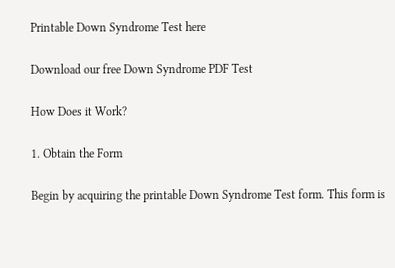Printable Down Syndrome Test here

Download our free Down Syndrome PDF Test

How Does it Work?

1. Obtain the Form

Begin by acquiring the printable Down Syndrome Test form. This form is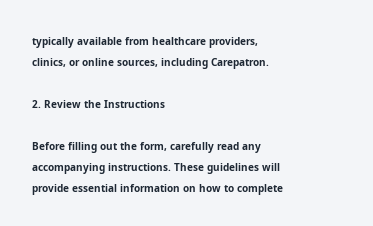typically available from healthcare providers, clinics, or online sources, including Carepatron.

2. Review the Instructions

Before filling out the form, carefully read any accompanying instructions. These guidelines will provide essential information on how to complete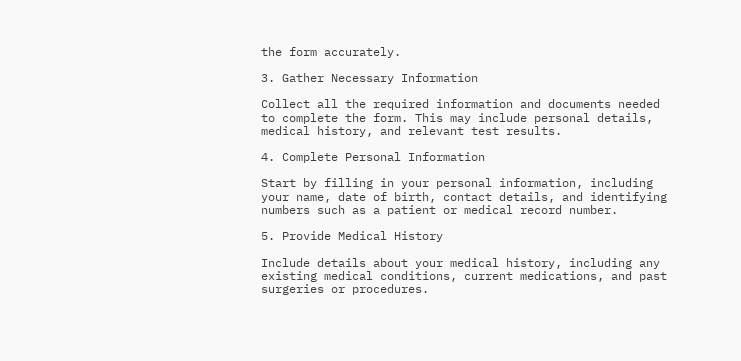the form accurately.

3. Gather Necessary Information

Collect all the required information and documents needed to complete the form. This may include personal details, medical history, and relevant test results.

4. Complete Personal Information

Start by filling in your personal information, including your name, date of birth, contact details, and identifying numbers such as a patient or medical record number.

5. Provide Medical History

Include details about your medical history, including any existing medical conditions, current medications, and past surgeries or procedures.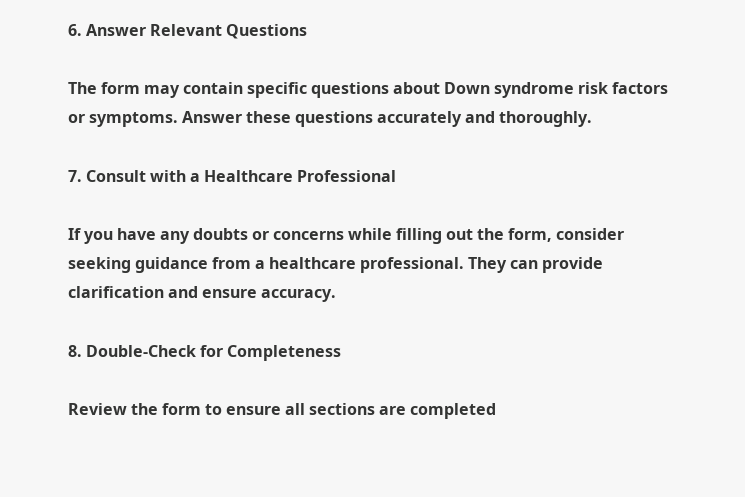6. Answer Relevant Questions

The form may contain specific questions about Down syndrome risk factors or symptoms. Answer these questions accurately and thoroughly.

7. Consult with a Healthcare Professional

If you have any doubts or concerns while filling out the form, consider seeking guidance from a healthcare professional. They can provide clarification and ensure accuracy.

8. Double-Check for Completeness

Review the form to ensure all sections are completed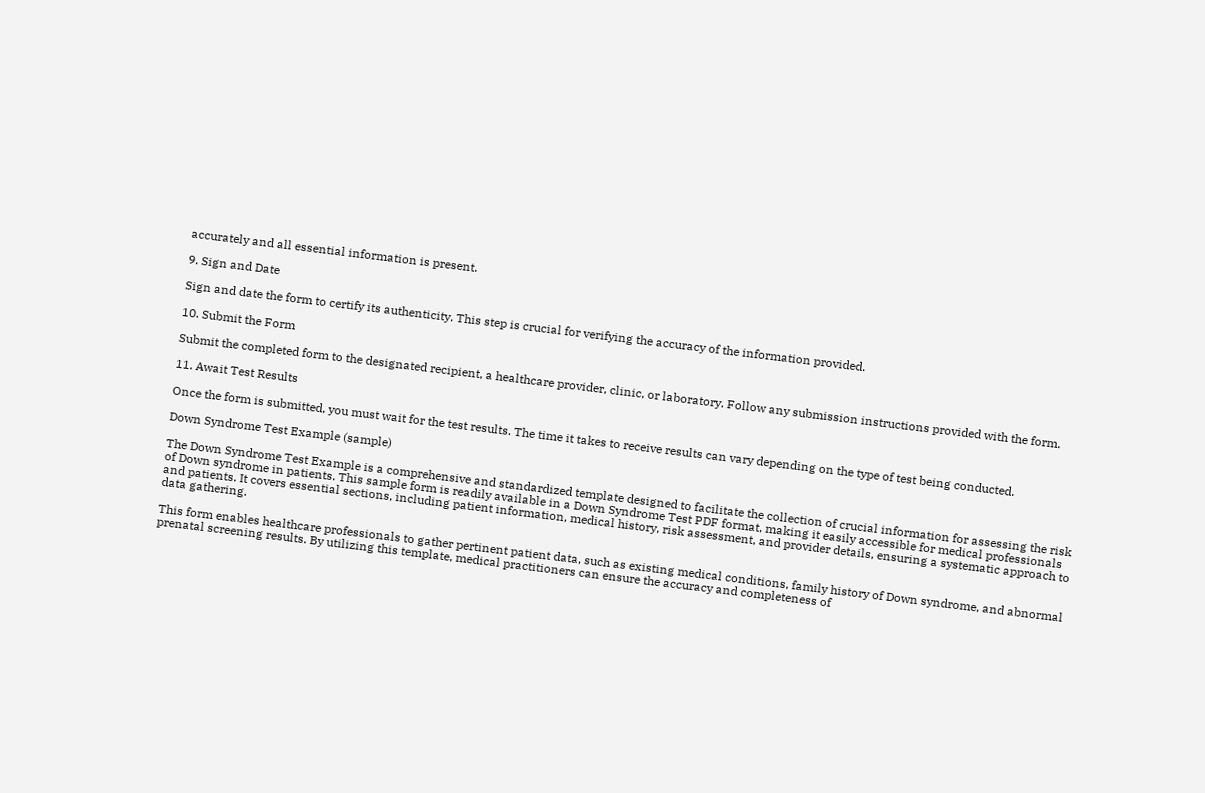accurately and all essential information is present.

9. Sign and Date

Sign and date the form to certify its authenticity. This step is crucial for verifying the accuracy of the information provided.

10. Submit the Form

Submit the completed form to the designated recipient, a healthcare provider, clinic, or laboratory. Follow any submission instructions provided with the form.

11. Await Test Results

Once the form is submitted, you must wait for the test results. The time it takes to receive results can vary depending on the type of test being conducted.

Down Syndrome Test Example (sample)

The Down Syndrome Test Example is a comprehensive and standardized template designed to facilitate the collection of crucial information for assessing the risk of Down syndrome in patients. This sample form is readily available in a Down Syndrome Test PDF format, making it easily accessible for medical professionals and patients. It covers essential sections, including patient information, medical history, risk assessment, and provider details, ensuring a systematic approach to data gathering.

This form enables healthcare professionals to gather pertinent patient data, such as existing medical conditions, family history of Down syndrome, and abnormal prenatal screening results. By utilizing this template, medical practitioners can ensure the accuracy and completeness of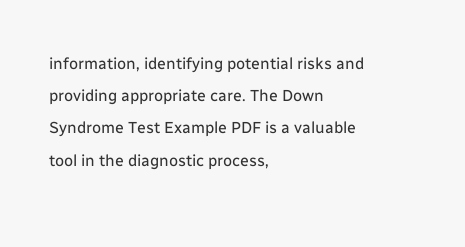information, identifying potential risks and providing appropriate care. The Down Syndrome Test Example PDF is a valuable tool in the diagnostic process,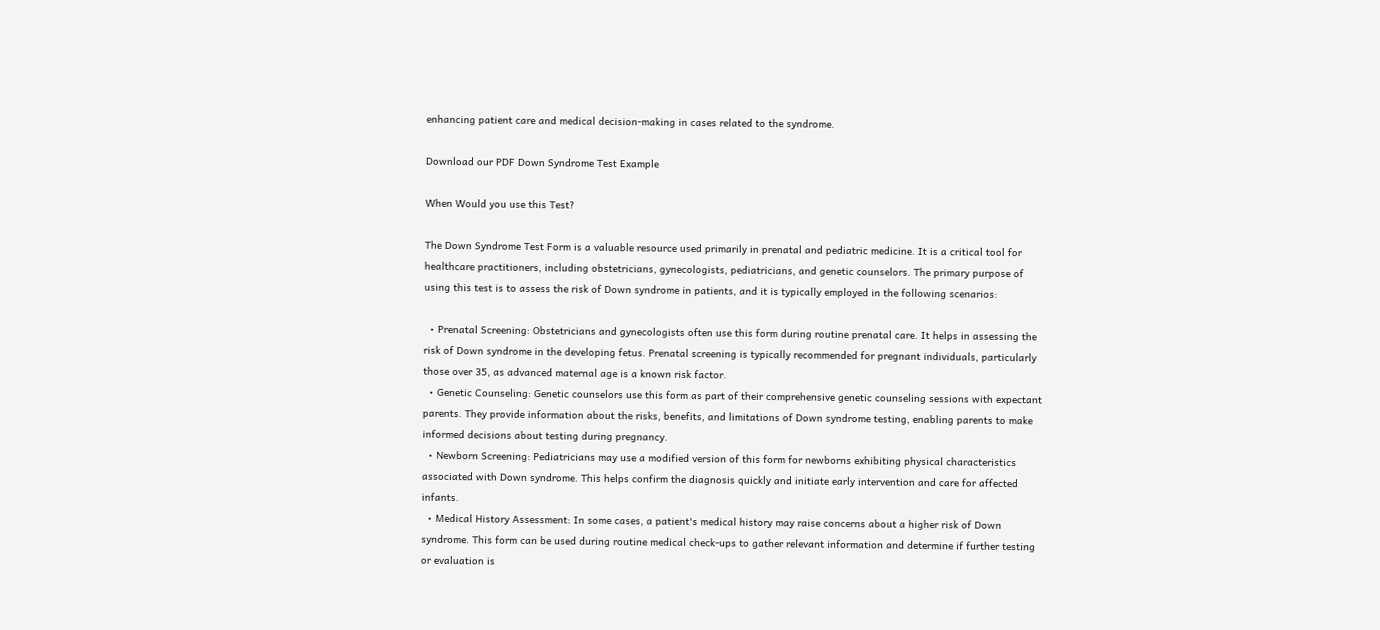enhancing patient care and medical decision-making in cases related to the syndrome.

Download our PDF Down Syndrome Test Example

When Would you use this Test?

The Down Syndrome Test Form is a valuable resource used primarily in prenatal and pediatric medicine. It is a critical tool for healthcare practitioners, including obstetricians, gynecologists, pediatricians, and genetic counselors. The primary purpose of using this test is to assess the risk of Down syndrome in patients, and it is typically employed in the following scenarios:

  • Prenatal Screening: Obstetricians and gynecologists often use this form during routine prenatal care. It helps in assessing the risk of Down syndrome in the developing fetus. Prenatal screening is typically recommended for pregnant individuals, particularly those over 35, as advanced maternal age is a known risk factor.
  • Genetic Counseling: Genetic counselors use this form as part of their comprehensive genetic counseling sessions with expectant parents. They provide information about the risks, benefits, and limitations of Down syndrome testing, enabling parents to make informed decisions about testing during pregnancy.
  • Newborn Screening: Pediatricians may use a modified version of this form for newborns exhibiting physical characteristics associated with Down syndrome. This helps confirm the diagnosis quickly and initiate early intervention and care for affected infants.
  • Medical History Assessment: In some cases, a patient's medical history may raise concerns about a higher risk of Down syndrome. This form can be used during routine medical check-ups to gather relevant information and determine if further testing or evaluation is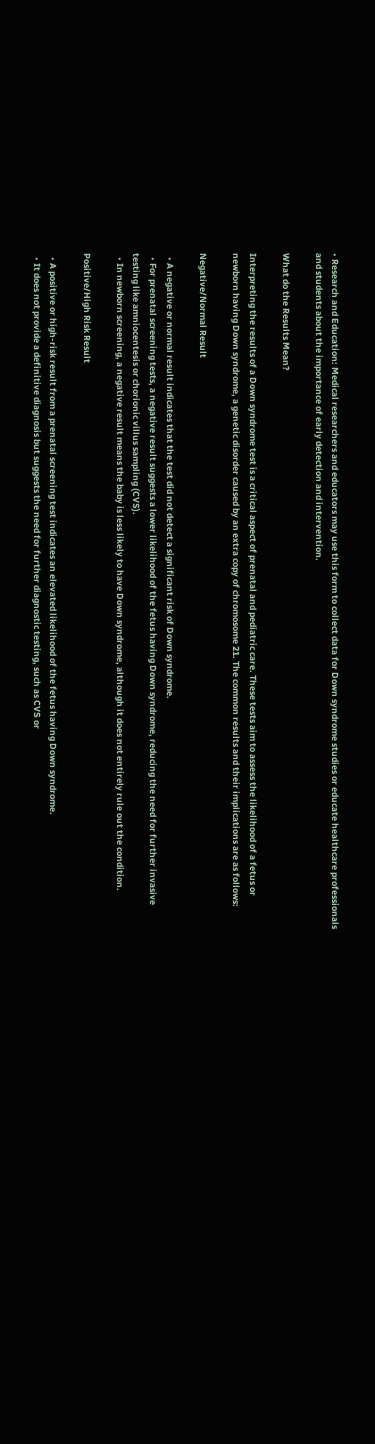• Research and Education: Medical researchers and educators may use this form to collect data for Down syndrome studies or educate healthcare professionals and students about the importance of early detection and intervention.

What do the Results Mean?

Interpreting the results of a Down syndrome test is a critical aspect of prenatal and pediatric care. These tests aim to assess the likelihood of a fetus or newborn having Down syndrome, a genetic disorder caused by an extra copy of chromosome 21. The common results and their implications are as follows:

Negative/Normal Result

  • A negative or normal result indicates that the test did not detect a significant risk of Down syndrome.
  • For prenatal screening tests, a negative result suggests a lower likelihood of the fetus having Down syndrome, reducing the need for further invasive testing like amniocentesis or chorionic villus sampling (CVS).
  • In newborn screening, a negative result means the baby is less likely to have Down syndrome, although it does not entirely rule out the condition.

Positive/High Risk Result

  • A positive or high-risk result from a prenatal screening test indicates an elevated likelihood of the fetus having Down syndrome.
  • It does not provide a definitive diagnosis but suggests the need for further diagnostic testing, such as CVS or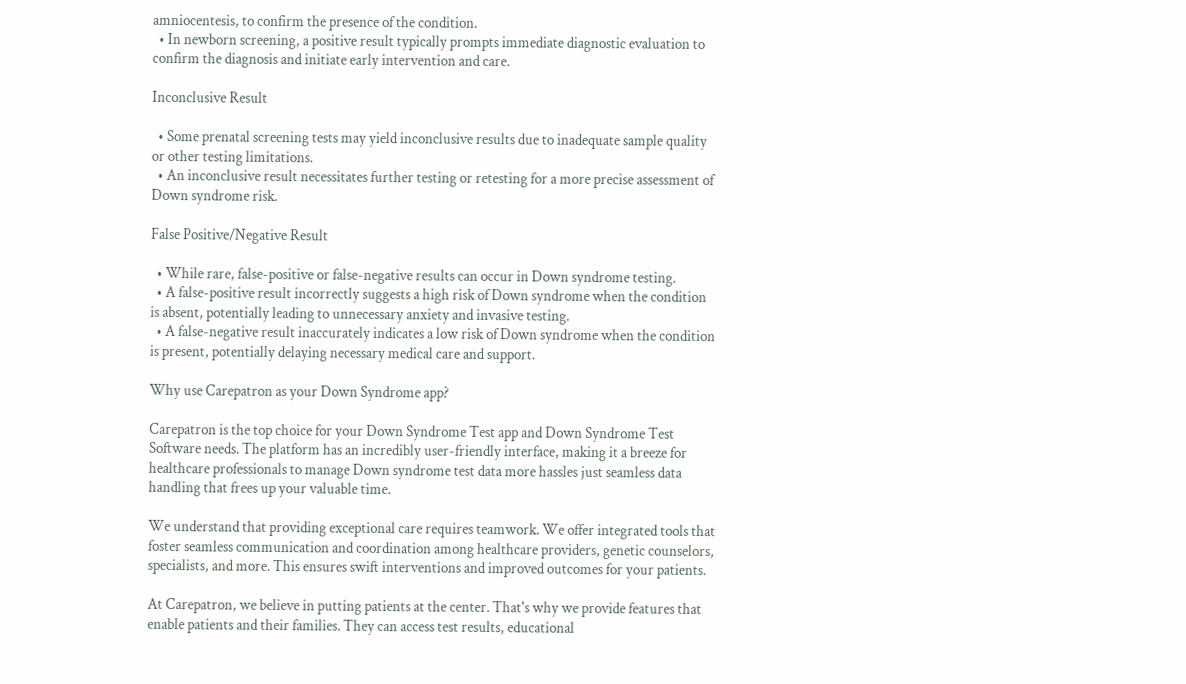amniocentesis, to confirm the presence of the condition.
  • In newborn screening, a positive result typically prompts immediate diagnostic evaluation to confirm the diagnosis and initiate early intervention and care.

Inconclusive Result

  • Some prenatal screening tests may yield inconclusive results due to inadequate sample quality or other testing limitations.
  • An inconclusive result necessitates further testing or retesting for a more precise assessment of Down syndrome risk.

False Positive/Negative Result

  • While rare, false-positive or false-negative results can occur in Down syndrome testing.
  • A false-positive result incorrectly suggests a high risk of Down syndrome when the condition is absent, potentially leading to unnecessary anxiety and invasive testing.
  • A false-negative result inaccurately indicates a low risk of Down syndrome when the condition is present, potentially delaying necessary medical care and support.

Why use Carepatron as your Down Syndrome app?

Carepatron is the top choice for your Down Syndrome Test app and Down Syndrome Test Software needs. The platform has an incredibly user-friendly interface, making it a breeze for healthcare professionals to manage Down syndrome test data more hassles just seamless data handling that frees up your valuable time.

We understand that providing exceptional care requires teamwork. We offer integrated tools that foster seamless communication and coordination among healthcare providers, genetic counselors, specialists, and more. This ensures swift interventions and improved outcomes for your patients.

At Carepatron, we believe in putting patients at the center. That's why we provide features that enable patients and their families. They can access test results, educational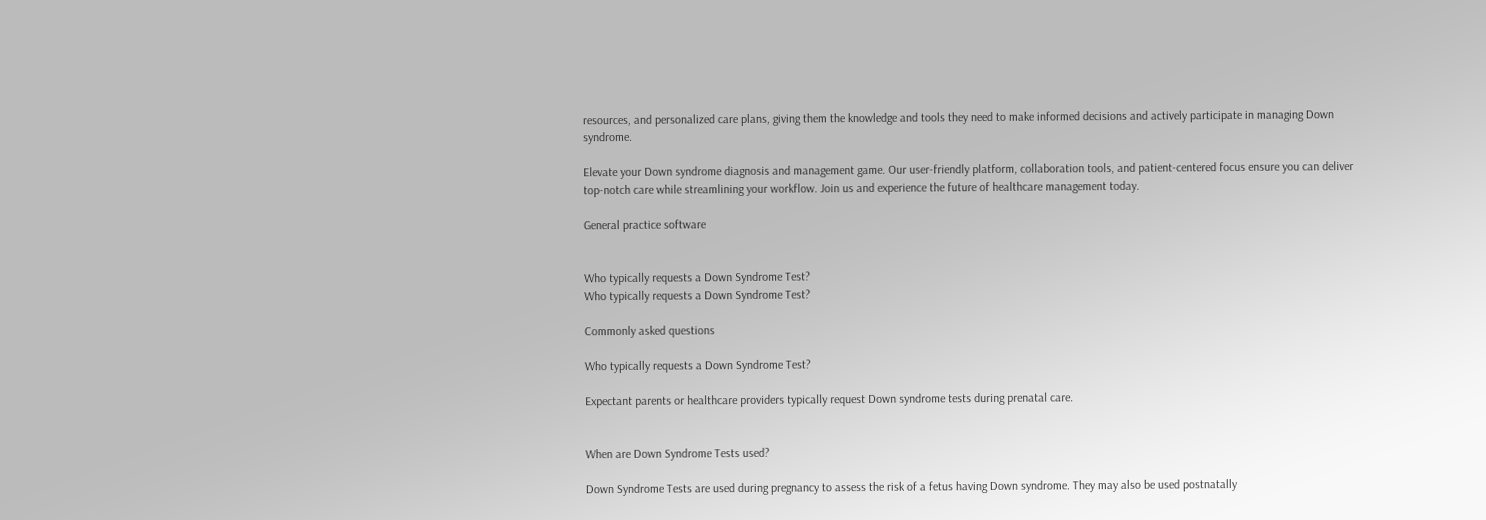resources, and personalized care plans, giving them the knowledge and tools they need to make informed decisions and actively participate in managing Down syndrome.

Elevate your Down syndrome diagnosis and management game. Our user-friendly platform, collaboration tools, and patient-centered focus ensure you can deliver top-notch care while streamlining your workflow. Join us and experience the future of healthcare management today.

General practice software


Who typically requests a Down Syndrome Test?
Who typically requests a Down Syndrome Test?

Commonly asked questions

Who typically requests a Down Syndrome Test?

Expectant parents or healthcare providers typically request Down syndrome tests during prenatal care.


When are Down Syndrome Tests used?

Down Syndrome Tests are used during pregnancy to assess the risk of a fetus having Down syndrome. They may also be used postnatally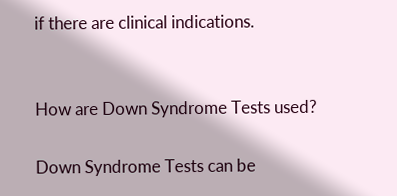if there are clinical indications.


How are Down Syndrome Tests used?

Down Syndrome Tests can be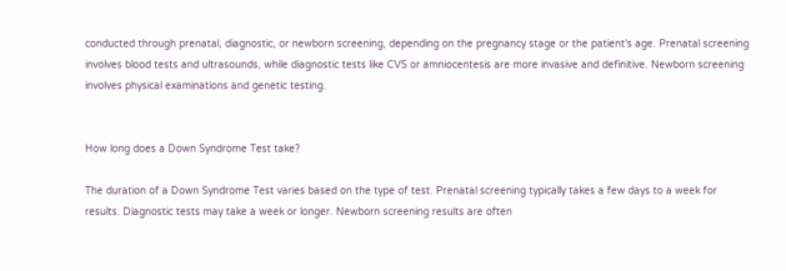conducted through prenatal, diagnostic, or newborn screening, depending on the pregnancy stage or the patient's age. Prenatal screening involves blood tests and ultrasounds, while diagnostic tests like CVS or amniocentesis are more invasive and definitive. Newborn screening involves physical examinations and genetic testing.


How long does a Down Syndrome Test take?

The duration of a Down Syndrome Test varies based on the type of test. Prenatal screening typically takes a few days to a week for results. Diagnostic tests may take a week or longer. Newborn screening results are often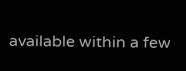available within a few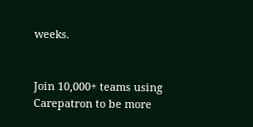weeks.


Join 10,000+ teams using Carepatron to be more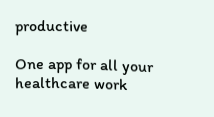productive

One app for all your healthcare work